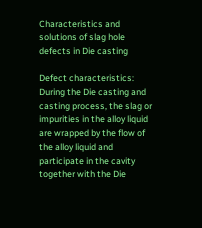Characteristics and solutions of slag hole defects in Die casting

Defect characteristics:
During the Die casting and casting process, the slag or impurities in the alloy liquid are wrapped by the flow of the alloy liquid and participate in the cavity together with the Die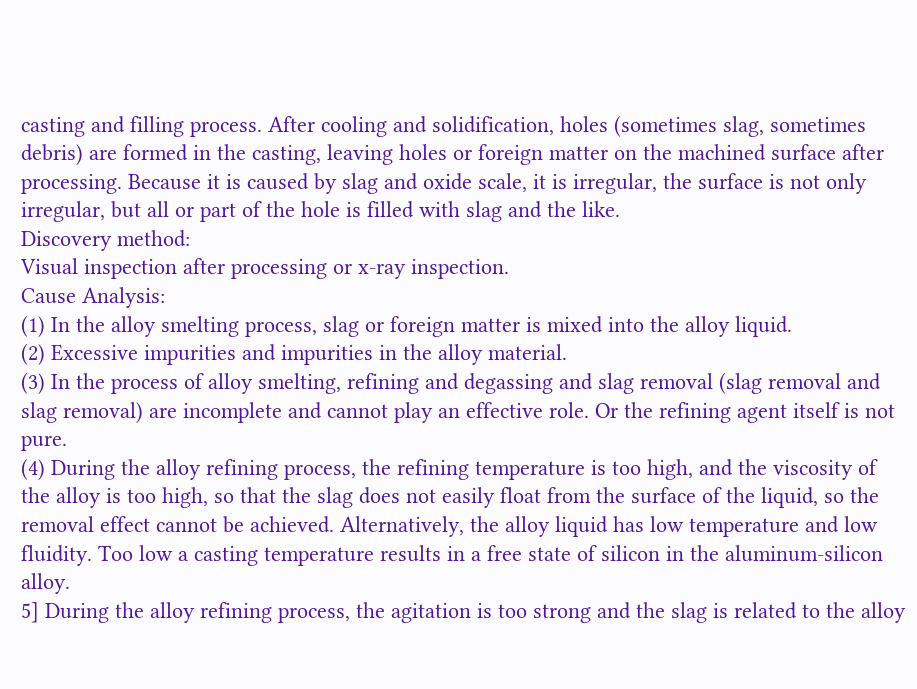casting and filling process. After cooling and solidification, holes (sometimes slag, sometimes debris) are formed in the casting, leaving holes or foreign matter on the machined surface after processing. Because it is caused by slag and oxide scale, it is irregular, the surface is not only irregular, but all or part of the hole is filled with slag and the like.
Discovery method:
Visual inspection after processing or x-ray inspection.
Cause Analysis:
(1) In the alloy smelting process, slag or foreign matter is mixed into the alloy liquid.
(2) Excessive impurities and impurities in the alloy material.
(3) In the process of alloy smelting, refining and degassing and slag removal (slag removal and slag removal) are incomplete and cannot play an effective role. Or the refining agent itself is not pure.
(4) During the alloy refining process, the refining temperature is too high, and the viscosity of the alloy is too high, so that the slag does not easily float from the surface of the liquid, so the removal effect cannot be achieved. Alternatively, the alloy liquid has low temperature and low fluidity. Too low a casting temperature results in a free state of silicon in the aluminum-silicon alloy.
5] During the alloy refining process, the agitation is too strong and the slag is related to the alloy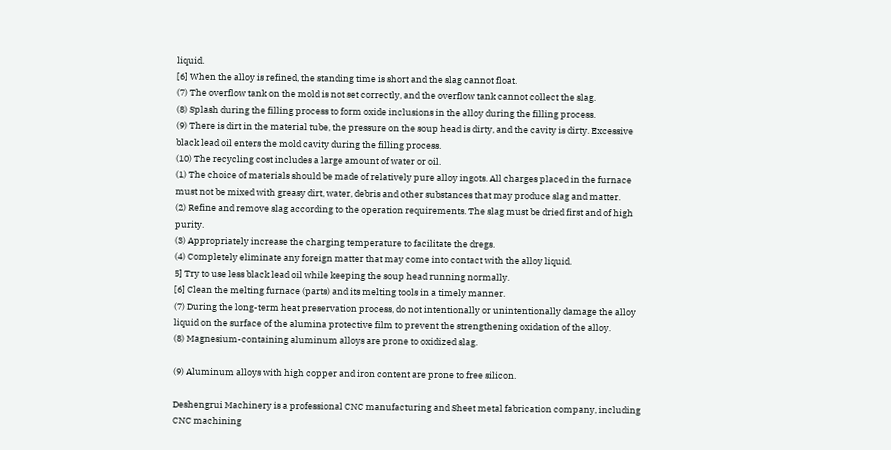liquid.
[6] When the alloy is refined, the standing time is short and the slag cannot float.
(7) The overflow tank on the mold is not set correctly, and the overflow tank cannot collect the slag.
(8) Splash during the filling process to form oxide inclusions in the alloy during the filling process.
(9) There is dirt in the material tube, the pressure on the soup head is dirty, and the cavity is dirty. Excessive black lead oil enters the mold cavity during the filling process.
(10) The recycling cost includes a large amount of water or oil.
(1) The choice of materials should be made of relatively pure alloy ingots. All charges placed in the furnace must not be mixed with greasy dirt, water, debris and other substances that may produce slag and matter.
(2) Refine and remove slag according to the operation requirements. The slag must be dried first and of high purity.
(3) Appropriately increase the charging temperature to facilitate the dregs.
(4) Completely eliminate any foreign matter that may come into contact with the alloy liquid.
5] Try to use less black lead oil while keeping the soup head running normally.
[6] Clean the melting furnace (parts) and its melting tools in a timely manner.
(7) During the long-term heat preservation process, do not intentionally or unintentionally damage the alloy liquid on the surface of the alumina protective film to prevent the strengthening oxidation of the alloy.
(8) Magnesium-containing aluminum alloys are prone to oxidized slag.

(9) Aluminum alloys with high copper and iron content are prone to free silicon.

Deshengrui Machinery is a professional CNC manufacturing and Sheet metal fabrication company, including CNC machining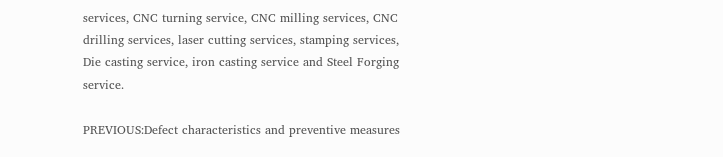services, CNC turning service, CNC milling services, CNC drilling services, laser cutting services, stamping services, Die casting service, iron casting service and Steel Forging service.

PREVIOUS:Defect characteristics and preventive measures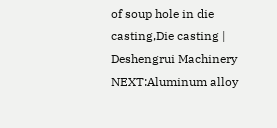of soup hole in die casting,Die casting | Deshengrui Machinery
NEXT:Aluminum alloy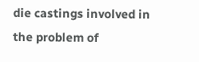die castings involved in the problem of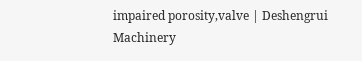impaired porosity,valve | Deshengrui Machinery